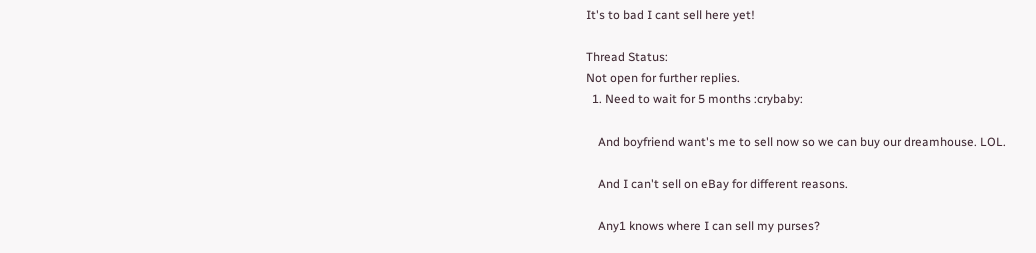It's to bad I cant sell here yet!

Thread Status:
Not open for further replies.
  1. Need to wait for 5 months :crybaby:

    And boyfriend want's me to sell now so we can buy our dreamhouse. LOL.

    And I can't sell on eBay for different reasons.

    Any1 knows where I can sell my purses?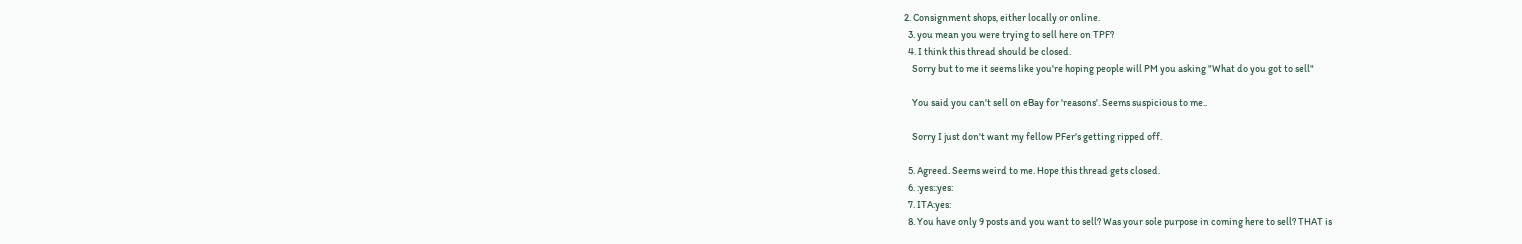2. Consignment shops, either locally or online.
  3. you mean you were trying to sell here on TPF?
  4. I think this thread should be closed.
    Sorry but to me it seems like you're hoping people will PM you asking "What do you got to sell"

    You said you can't sell on eBay for 'reasons'. Seems suspicious to me..

    Sorry I just don't want my fellow PFer's getting ripped off.

  5. Agreed. Seems weird to me. Hope this thread gets closed.
  6. :yes::yes:
  7. ITA:yes:
  8. You have only 9 posts and you want to sell? Was your sole purpose in coming here to sell? THAT is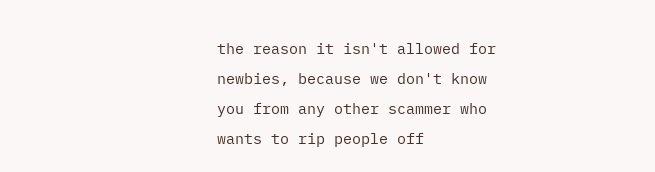the reason it isn't allowed for newbies, because we don't know you from any other scammer who wants to rip people off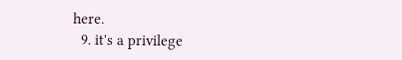here.
  9. it's a privilege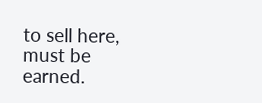to sell here, must be earned.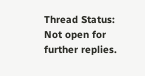Thread Status:
Not open for further replies.